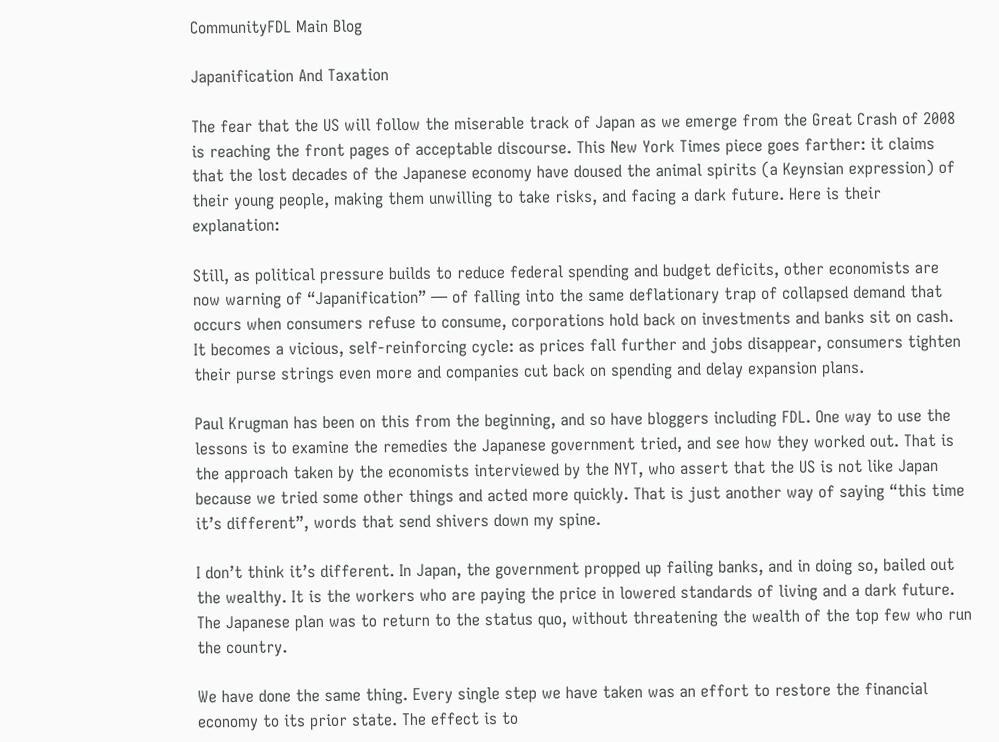CommunityFDL Main Blog

Japanification And Taxation

The fear that the US will follow the miserable track of Japan as we emerge from the Great Crash of 2008 is reaching the front pages of acceptable discourse. This New York Times piece goes farther: it claims that the lost decades of the Japanese economy have doused the animal spirits (a Keynsian expression) of their young people, making them unwilling to take risks, and facing a dark future. Here is their explanation:

Still, as political pressure builds to reduce federal spending and budget deficits, other economists are now warning of “Japanification” — of falling into the same deflationary trap of collapsed demand that occurs when consumers refuse to consume, corporations hold back on investments and banks sit on cash. It becomes a vicious, self-reinforcing cycle: as prices fall further and jobs disappear, consumers tighten their purse strings even more and companies cut back on spending and delay expansion plans.

Paul Krugman has been on this from the beginning, and so have bloggers including FDL. One way to use the lessons is to examine the remedies the Japanese government tried, and see how they worked out. That is the approach taken by the economists interviewed by the NYT, who assert that the US is not like Japan because we tried some other things and acted more quickly. That is just another way of saying “this time it’s different”, words that send shivers down my spine.

I don’t think it’s different. In Japan, the government propped up failing banks, and in doing so, bailed out the wealthy. It is the workers who are paying the price in lowered standards of living and a dark future. The Japanese plan was to return to the status quo, without threatening the wealth of the top few who run the country.

We have done the same thing. Every single step we have taken was an effort to restore the financial economy to its prior state. The effect is to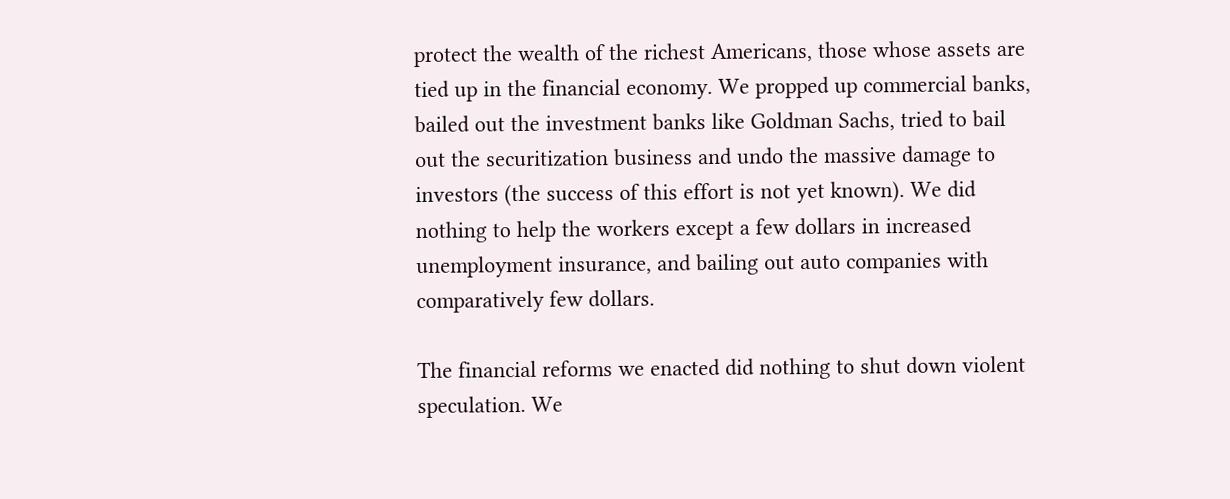protect the wealth of the richest Americans, those whose assets are tied up in the financial economy. We propped up commercial banks, bailed out the investment banks like Goldman Sachs, tried to bail out the securitization business and undo the massive damage to investors (the success of this effort is not yet known). We did nothing to help the workers except a few dollars in increased unemployment insurance, and bailing out auto companies with comparatively few dollars.

The financial reforms we enacted did nothing to shut down violent speculation. We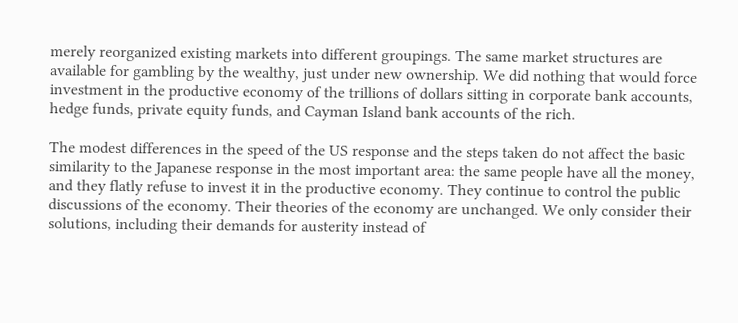merely reorganized existing markets into different groupings. The same market structures are available for gambling by the wealthy, just under new ownership. We did nothing that would force investment in the productive economy of the trillions of dollars sitting in corporate bank accounts, hedge funds, private equity funds, and Cayman Island bank accounts of the rich.

The modest differences in the speed of the US response and the steps taken do not affect the basic similarity to the Japanese response in the most important area: the same people have all the money, and they flatly refuse to invest it in the productive economy. They continue to control the public discussions of the economy. Their theories of the economy are unchanged. We only consider their solutions, including their demands for austerity instead of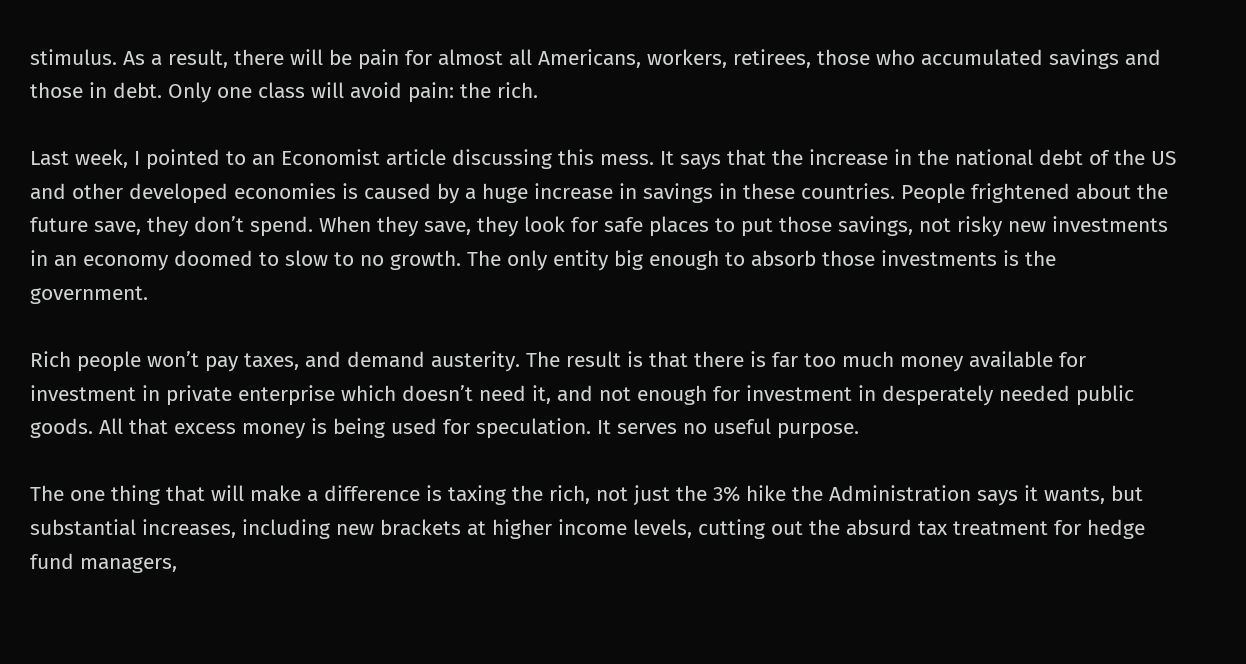stimulus. As a result, there will be pain for almost all Americans, workers, retirees, those who accumulated savings and those in debt. Only one class will avoid pain: the rich.

Last week, I pointed to an Economist article discussing this mess. It says that the increase in the national debt of the US and other developed economies is caused by a huge increase in savings in these countries. People frightened about the future save, they don’t spend. When they save, they look for safe places to put those savings, not risky new investments in an economy doomed to slow to no growth. The only entity big enough to absorb those investments is the government.

Rich people won’t pay taxes, and demand austerity. The result is that there is far too much money available for investment in private enterprise which doesn’t need it, and not enough for investment in desperately needed public goods. All that excess money is being used for speculation. It serves no useful purpose.

The one thing that will make a difference is taxing the rich, not just the 3% hike the Administration says it wants, but substantial increases, including new brackets at higher income levels, cutting out the absurd tax treatment for hedge fund managers,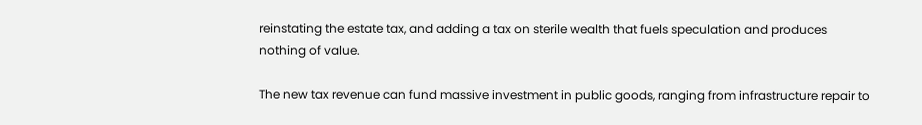reinstating the estate tax, and adding a tax on sterile wealth that fuels speculation and produces nothing of value.

The new tax revenue can fund massive investment in public goods, ranging from infrastructure repair to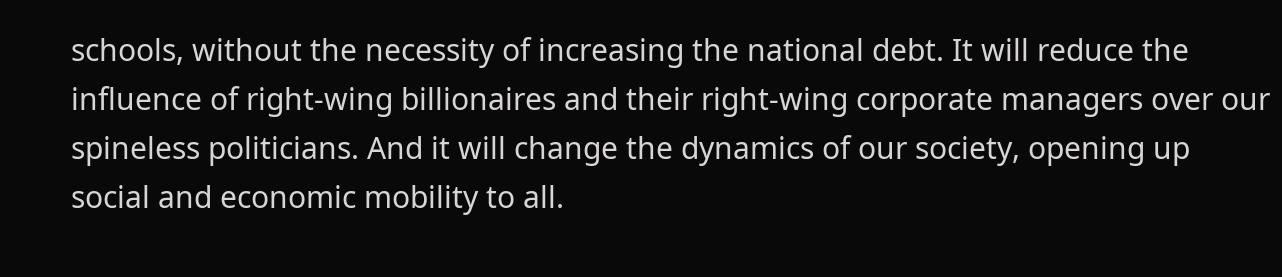schools, without the necessity of increasing the national debt. It will reduce the influence of right-wing billionaires and their right-wing corporate managers over our spineless politicians. And it will change the dynamics of our society, opening up social and economic mobility to all.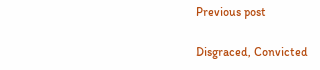Previous post

Disgraced, Convicted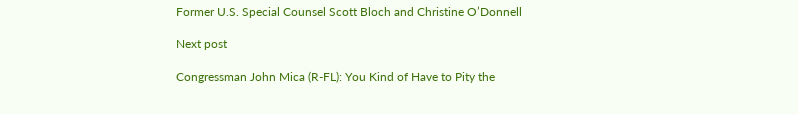Former U.S. Special Counsel Scott Bloch and Christine O’Donnell

Next post

Congressman John Mica (R-FL): You Kind of Have to Pity the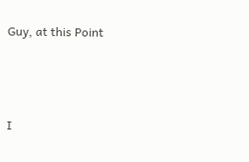Guy, at this Point



I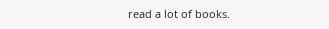read a lot of books.